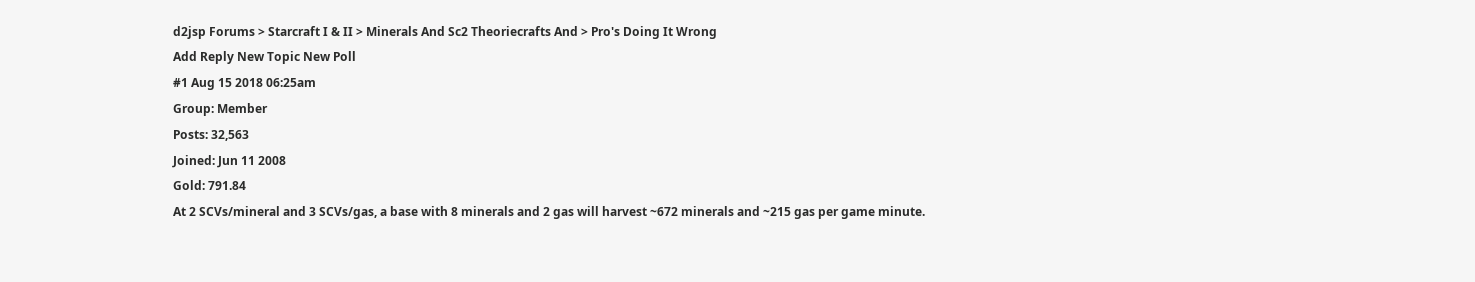d2jsp Forums > Starcraft I & II > Minerals And Sc2 Theoriecrafts And > Pro's Doing It Wrong
Add Reply New Topic New Poll
#1 Aug 15 2018 06:25am
Group: Member
Posts: 32,563
Joined: Jun 11 2008
Gold: 791.84
At 2 SCVs/mineral and 3 SCVs/gas, a base with 8 minerals and 2 gas will harvest ~672 minerals and ~215 gas per game minute.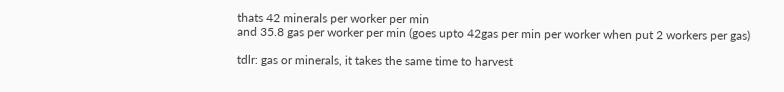thats 42 minerals per worker per min
and 35.8 gas per worker per min (goes upto 42gas per min per worker when put 2 workers per gas)

tdlr: gas or minerals, it takes the same time to harvest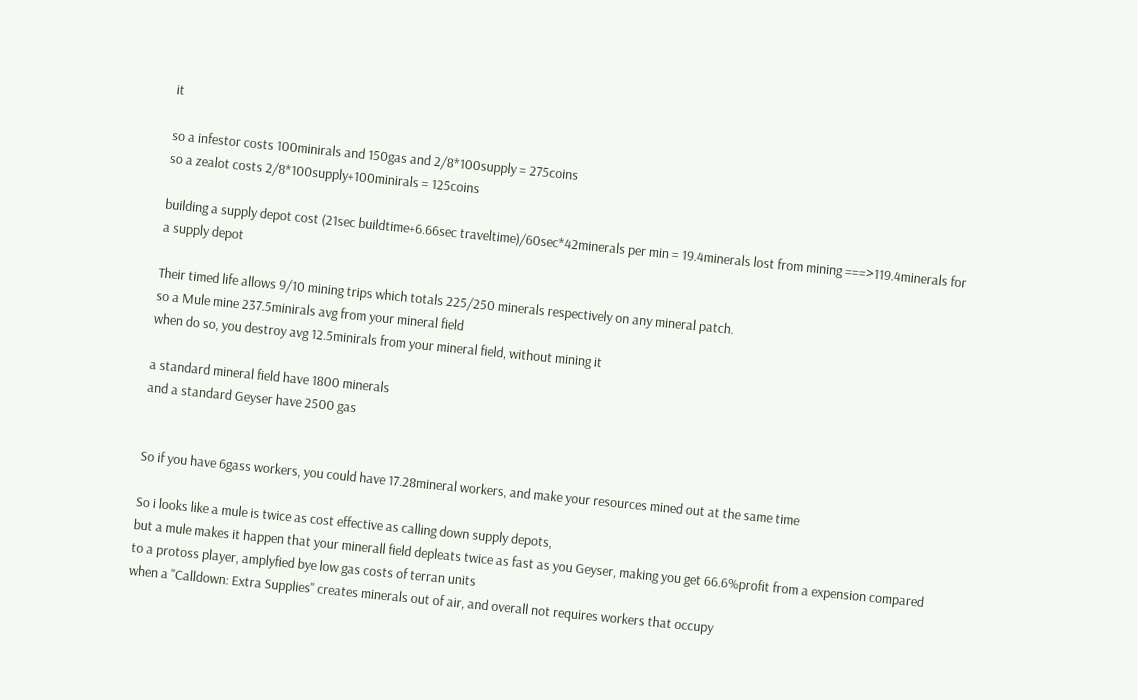it

so a infestor costs 100minirals and 150gas and 2/8*100supply = 275coins
so a zealot costs 2/8*100supply+100minirals = 125coins

building a supply depot cost (21sec buildtime+6.66sec traveltime)/60sec*42minerals per min = 19.4minerals lost from mining ===>119.4minerals for a supply depot

Their timed life allows 9/10 mining trips which totals 225/250 minerals respectively on any mineral patch.
so a Mule mine 237.5minirals avg from your mineral field
when do so, you destroy avg 12.5minirals from your mineral field, without mining it

a standard mineral field have 1800 minerals
and a standard Geyser have 2500 gas


So if you have 6gass workers, you could have 17.28mineral workers, and make your resources mined out at the same time

So i looks like a mule is twice as cost effective as calling down supply depots,
but a mule makes it happen that your minerall field depleats twice as fast as you Geyser, making you get 66.6%profit from a expension compared to a protoss player, amplyfied bye low gas costs of terran units
when a ''Calldown: Extra Supplies'' creates minerals out of air, and overall not requires workers that occupy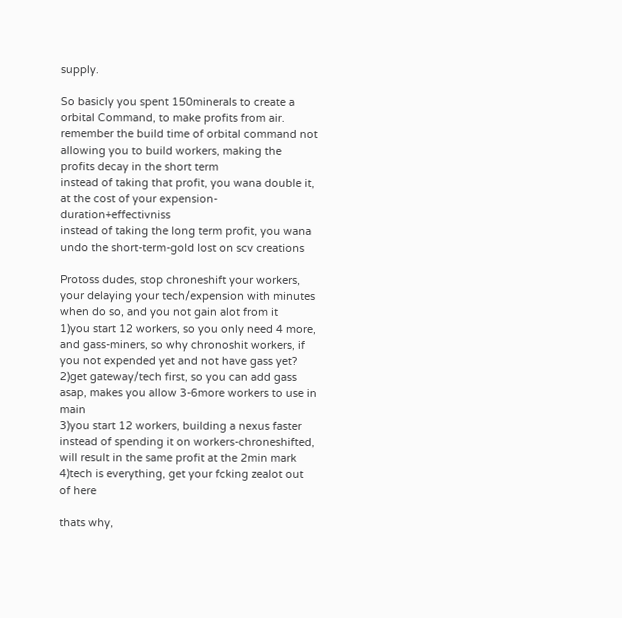supply.

So basicly you spent 150minerals to create a orbital Command, to make profits from air.
remember the build time of orbital command not allowing you to build workers, making the profits decay in the short term
instead of taking that profit, you wana double it, at the cost of your expension-duration+effectivniss
instead of taking the long term profit, you wana undo the short-term-gold lost on scv creations

Protoss dudes, stop chroneshift your workers, your delaying your tech/expension with minutes when do so, and you not gain alot from it
1)you start 12 workers, so you only need 4 more, and gass-miners, so why chronoshit workers, if you not expended yet and not have gass yet?
2)get gateway/tech first, so you can add gass asap, makes you allow 3-6more workers to use in main
3)you start 12 workers, building a nexus faster instead of spending it on workers-chroneshifted, will result in the same profit at the 2min mark
4)tech is everything, get your fcking zealot out of here

thats why,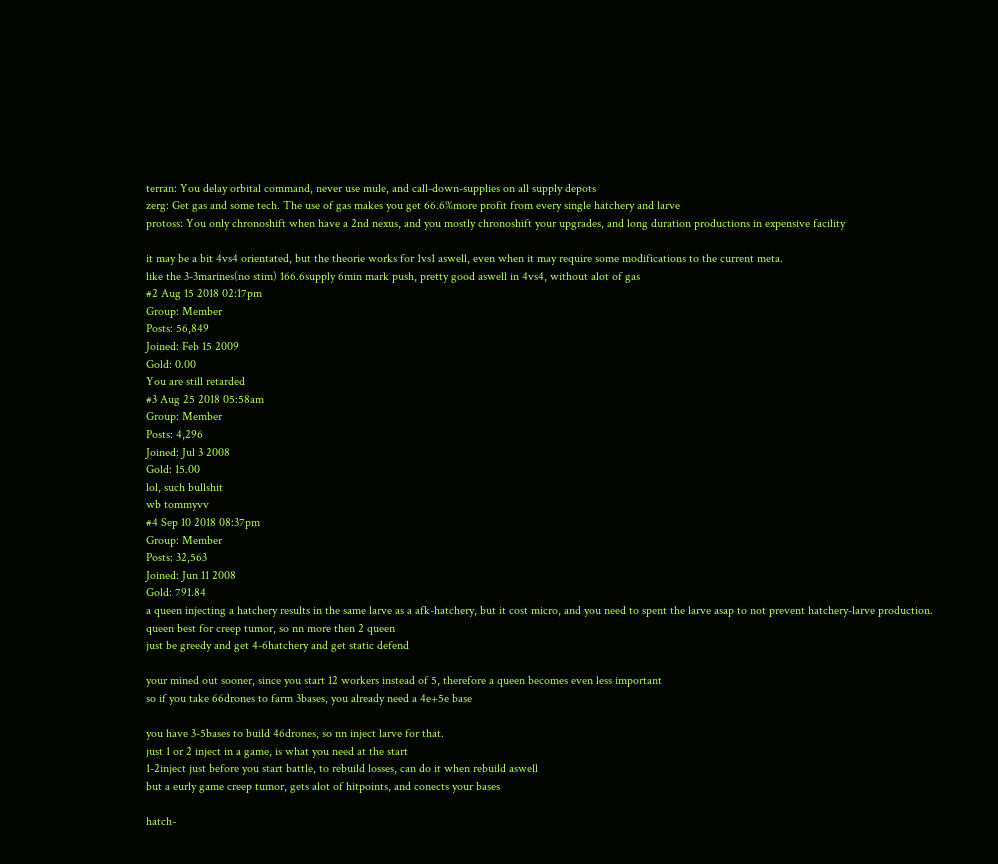terran: You delay orbital command, never use mule, and call-down-supplies on all supply depots
zerg: Get gas and some tech. The use of gas makes you get 66.6%more profit from every single hatchery and larve
protoss: You only chronoshift when have a 2nd nexus, and you mostly chronoshift your upgrades, and long duration productions in expensive facility

it may be a bit 4vs4 orientated, but the theorie works for 1vs1 aswell, even when it may require some modifications to the current meta.
like the 3-3marines(no stim) 166.6supply 6min mark push, pretty good aswell in 4vs4, without alot of gas
#2 Aug 15 2018 02:17pm
Group: Member
Posts: 56,849
Joined: Feb 15 2009
Gold: 0.00
You are still retarded
#3 Aug 25 2018 05:58am
Group: Member
Posts: 4,296
Joined: Jul 3 2008
Gold: 15.00
lol, such bullshit
wb tommyvv
#4 Sep 10 2018 08:37pm
Group: Member
Posts: 32,563
Joined: Jun 11 2008
Gold: 791.84
a queen injecting a hatchery results in the same larve as a afk-hatchery, but it cost micro, and you need to spent the larve asap to not prevent hatchery-larve production.
queen best for creep tumor, so nn more then 2 queen
just be greedy and get 4-6hatchery and get static defend

your mined out sooner, since you start 12 workers instead of 5, therefore a queen becomes even less important
so if you take 66drones to farm 3bases, you already need a 4e+5e base

you have 3-5bases to build 46drones, so nn inject larve for that.
just 1 or 2 inject in a game, is what you need at the start
1-2inject just before you start battle, to rebuild losses, can do it when rebuild aswell
but a eurly game creep tumor, gets alot of hitpoints, and conects your bases

hatch-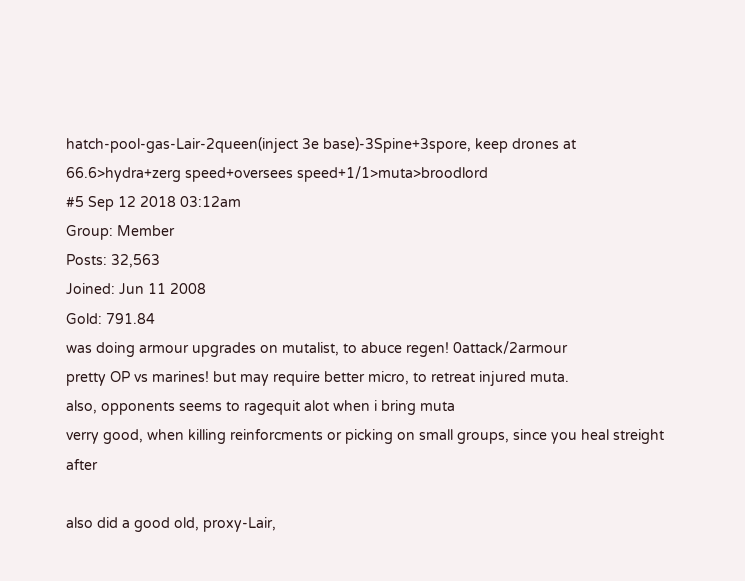hatch-pool-gas-Lair-2queen(inject 3e base)-3Spine+3spore, keep drones at 66.6>hydra+zerg speed+oversees speed+1/1>muta>broodlord
#5 Sep 12 2018 03:12am
Group: Member
Posts: 32,563
Joined: Jun 11 2008
Gold: 791.84
was doing armour upgrades on mutalist, to abuce regen! 0attack/2armour
pretty OP vs marines! but may require better micro, to retreat injured muta.
also, opponents seems to ragequit alot when i bring muta
verry good, when killing reinforcments or picking on small groups, since you heal streight after

also did a good old, proxy-Lair,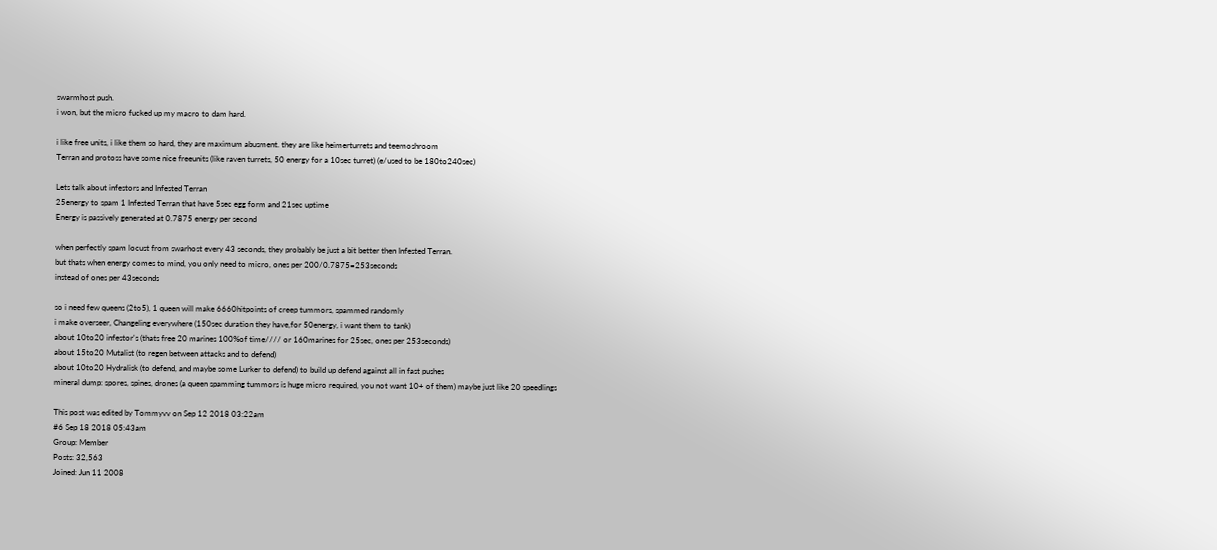swarmhost push.
i won, but the micro fucked up my macro to dam hard.

i like free units, i like them so hard, they are maximum abusment. they are like heimerturrets and teemoshroom
Terran and protoss have some nice freeunits (like raven turrets, 50 energy for a 10sec turret) (e/used to be 180to240sec)

Lets talk about infestors and Infested Terran
25energy to spam 1 Infested Terran that have 5sec egg form and 21sec uptime
Energy is passively generated at 0.7875 energy per second

when perfectly spam locust from swarhost every 43 seconds, they probably be just a bit better then Infested Terran.
but thats when energy comes to mind, you only need to micro, ones per 200/0.7875=253seconds
instead of ones per 43seconds

so i need few queens (2to5), 1 queen will make 6660hitpoints of creep tummors, spammed randomly
i make overseer, Changeling everywhere (150sec duration they have,for 50energy, i want them to tank)
about 10to20 infestor's (thats free 20 marines 100%of time//// or 160marines for 25sec, ones per 253seconds)
about 15to20 Mutalist (to regen between attacks and to defend)
about 10to20 Hydralisk (to defend, and maybe some Lurker to defend) to build up defend against all in fast pushes
mineral dump: spores, spines, drones (a queen spamming tummors is huge micro required, you not want 10+ of them) maybe just like 20 speedlings

This post was edited by Tommyvv on Sep 12 2018 03:22am
#6 Sep 18 2018 05:43am
Group: Member
Posts: 32,563
Joined: Jun 11 2008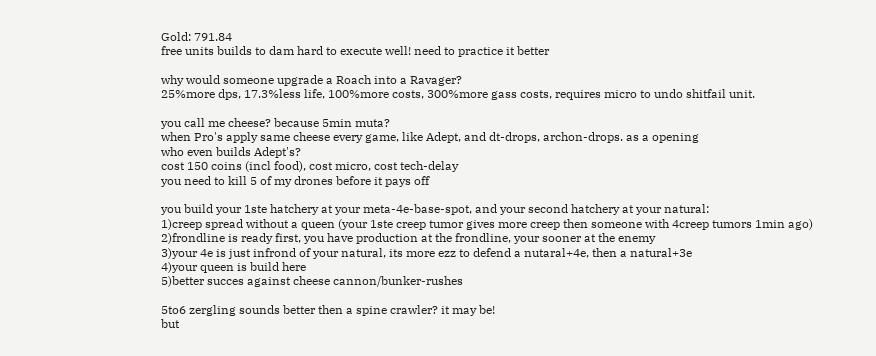Gold: 791.84
free units builds to dam hard to execute well! need to practice it better

why would someone upgrade a Roach into a Ravager?
25%more dps, 17.3%less life, 100%more costs, 300%more gass costs, requires micro to undo shitfail unit.

you call me cheese? because 5min muta?
when Pro's apply same cheese every game, like Adept, and dt-drops, archon-drops. as a opening
who even builds Adept's?
cost 150 coins (incl food), cost micro, cost tech-delay
you need to kill 5 of my drones before it pays off

you build your 1ste hatchery at your meta-4e-base-spot, and your second hatchery at your natural:
1)creep spread without a queen (your 1ste creep tumor gives more creep then someone with 4creep tumors 1min ago)
2)frondline is ready first, you have production at the frondline, your sooner at the enemy
3)your 4e is just infrond of your natural, its more ezz to defend a nutaral+4e, then a natural+3e
4)your queen is build here
5)better succes against cheese cannon/bunker-rushes

5to6 zergling sounds better then a spine crawler? it may be!
but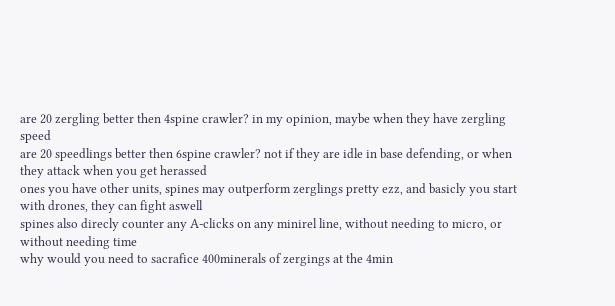are 20 zergling better then 4spine crawler? in my opinion, maybe when they have zergling speed
are 20 speedlings better then 6spine crawler? not if they are idle in base defending, or when they attack when you get herassed
ones you have other units, spines may outperform zerglings pretty ezz, and basicly you start with drones, they can fight aswell
spines also direcly counter any A-clicks on any minirel line, without needing to micro, or without needing time
why would you need to sacrafice 400minerals of zergings at the 4min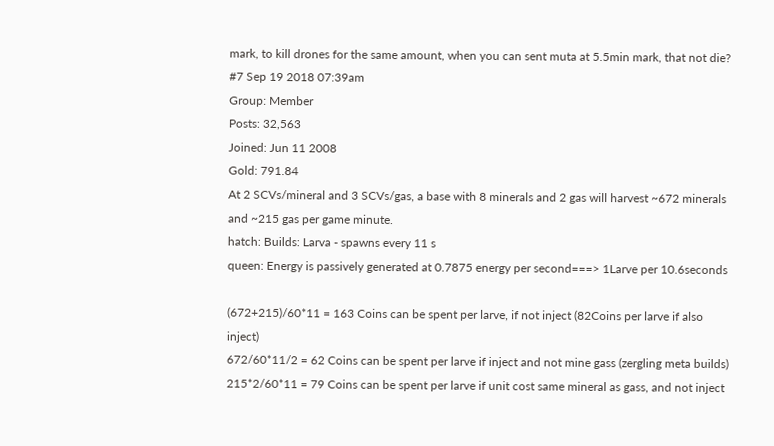mark, to kill drones for the same amount, when you can sent muta at 5.5min mark, that not die?
#7 Sep 19 2018 07:39am
Group: Member
Posts: 32,563
Joined: Jun 11 2008
Gold: 791.84
At 2 SCVs/mineral and 3 SCVs/gas, a base with 8 minerals and 2 gas will harvest ~672 minerals and ~215 gas per game minute.
hatch: Builds: Larva - spawns every 11 s
queen: Energy is passively generated at 0.7875 energy per second===> 1Larve per 10.6seconds

(672+215)/60*11 = 163 Coins can be spent per larve, if not inject (82Coins per larve if also inject)
672/60*11/2 = 62 Coins can be spent per larve if inject and not mine gass (zergling meta builds)
215*2/60*11 = 79 Coins can be spent per larve if unit cost same mineral as gass, and not inject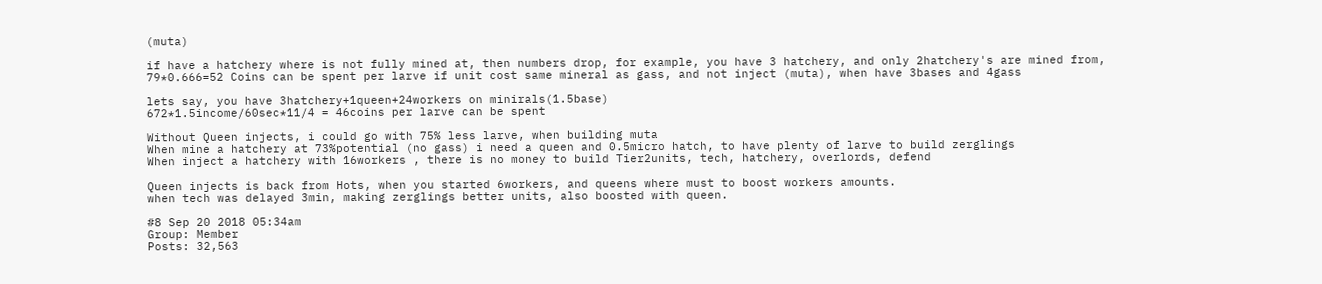(muta)

if have a hatchery where is not fully mined at, then numbers drop, for example, you have 3 hatchery, and only 2hatchery's are mined from,
79*0.666=52 Coins can be spent per larve if unit cost same mineral as gass, and not inject (muta), when have 3bases and 4gass

lets say, you have 3hatchery+1queen+24workers on minirals(1.5base)
672*1.5income/60sec*11/4 = 46coins per larve can be spent

Without Queen injects, i could go with 75% less larve, when building muta
When mine a hatchery at 73%potential (no gass) i need a queen and 0.5micro hatch, to have plenty of larve to build zerglings
When inject a hatchery with 16workers , there is no money to build Tier2units, tech, hatchery, overlords, defend

Queen injects is back from Hots, when you started 6workers, and queens where must to boost workers amounts.
when tech was delayed 3min, making zerglings better units, also boosted with queen.

#8 Sep 20 2018 05:34am
Group: Member
Posts: 32,563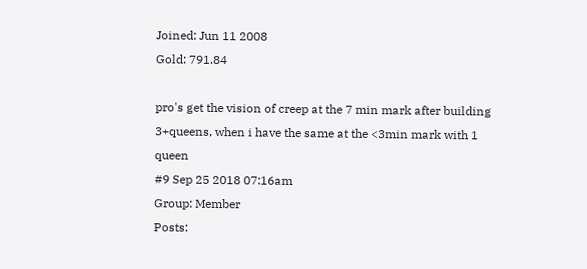Joined: Jun 11 2008
Gold: 791.84

pro's get the vision of creep at the 7 min mark after building 3+queens, when i have the same at the <3min mark with 1 queen
#9 Sep 25 2018 07:16am
Group: Member
Posts: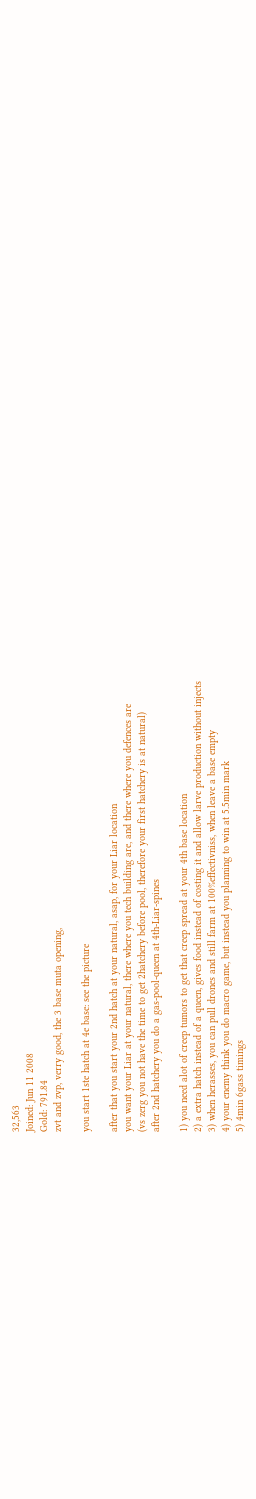32,563
Joined: Jun 11 2008
Gold: 791.84
zvt and zvp, verry good, the 3 base muta opening,

you start 1ste hatch at 4e base: see the picture

after that you start your 2nd hatch at your natural, asap, for your Liar location
you want your Liar at your natural, there where you tech building are, and there where you defences are
(vs zerg you not have the time to get 2hatchery before pool, therefore your first hatchery is at natural)
after 2nd hatchery you do a gas-pool-queen at 4th-Liar-spines

1) you need alot of creep tumors to get that creep spread at your 4th base location
2) a extra hatch instead of a queen, gives food instead of costing it and allow larve production without injects
3) when herasses, you can pull drones and still farm at 100%effectivniss, when leave a base empty
4) your enemy think you do macro game, but instead you planning to win at 5.5min mark
5) 4min 6gass timings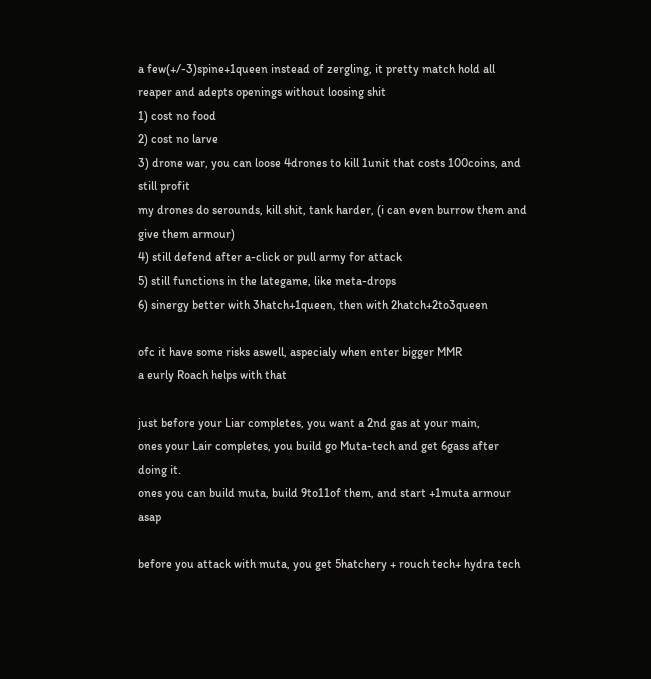a few(+/-3)spine+1queen instead of zergling, it pretty match hold all reaper and adepts openings without loosing shit
1) cost no food
2) cost no larve
3) drone war, you can loose 4drones to kill 1unit that costs 100coins, and still profit
my drones do serounds, kill shit, tank harder, (i can even burrow them and give them armour)
4) still defend after a-click or pull army for attack
5) still functions in the lategame, like meta-drops
6) sinergy better with 3hatch+1queen, then with 2hatch+2to3queen

ofc it have some risks aswell, aspecialy when enter bigger MMR
a eurly Roach helps with that

just before your Liar completes, you want a 2nd gas at your main,
ones your Lair completes, you build go Muta-tech and get 6gass after doing it.
ones you can build muta, build 9to11of them, and start +1muta armour asap

before you attack with muta, you get 5hatchery + rouch tech+ hydra tech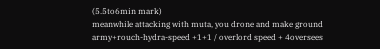(5.5to6min mark)
meanwhile attacking with muta, you drone and make ground army+rouch-hydra-speed +1+1 / overlord speed + 4oversees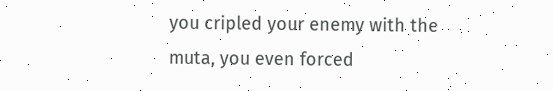you cripled your enemy with the muta, you even forced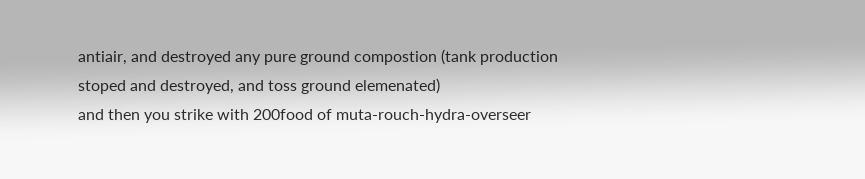antiair, and destroyed any pure ground compostion (tank production stoped and destroyed, and toss ground elemenated)
and then you strike with 200food of muta-rouch-hydra-overseer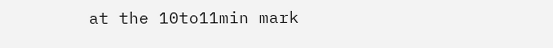at the 10to11min mark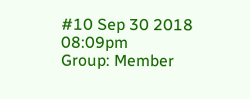#10 Sep 30 2018 08:09pm
Group: Member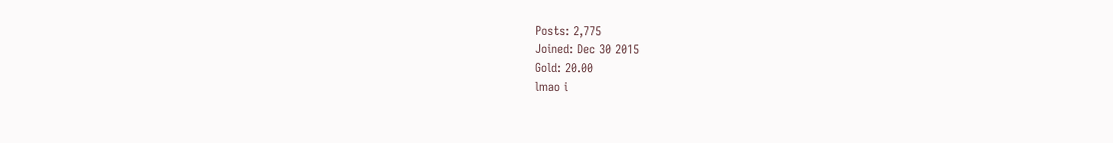Posts: 2,775
Joined: Dec 30 2015
Gold: 20.00
lmao i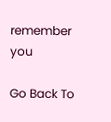remember you

Go Back To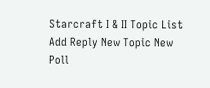Starcraft I & II Topic List
Add Reply New Topic New Poll